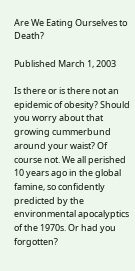Are We Eating Ourselves to Death?

Published March 1, 2003

Is there or is there not an epidemic of obesity? Should you worry about that growing cummerbund around your waist? Of course not. We all perished 10 years ago in the global famine, so confidently predicted by the environmental apocalyptics of the 1970s. Or had you forgotten?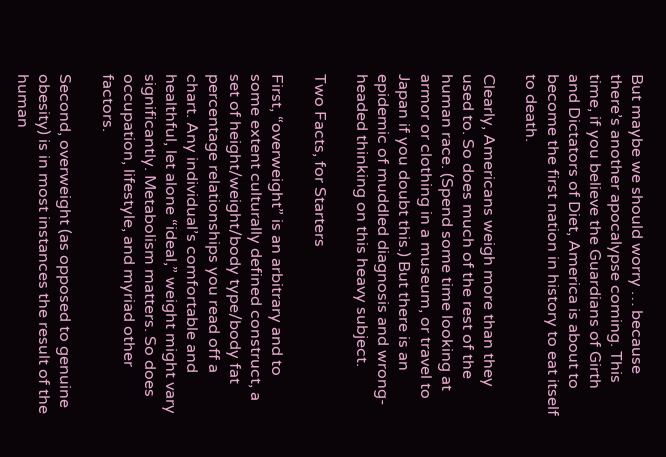But maybe we should worry … because there’s another apocalypse coming. This time, if you believe the Guardians of Girth and Dictators of Diet, America is about to become the first nation in history to eat itself to death.

Clearly, Americans weigh more than they used to. So does much of the rest of the human race. (Spend some time looking at armor or clothing in a museum, or travel to Japan if you doubt this.) But there is an epidemic of muddled diagnosis and wrong-headed thinking on this heavy subject.

Two Facts, for Starters

First, “overweight” is an arbitrary and to some extent culturally defined construct, a set of height/weight/body type/body fat percentage relationships you read off a chart. Any individual’s comfortable and healthful, let alone “ideal,” weight might vary significantly. Metabolism matters. So does occupation, lifestyle, and myriad other factors.

Second, overweight (as opposed to genuine obesity) is in most instances the result of the human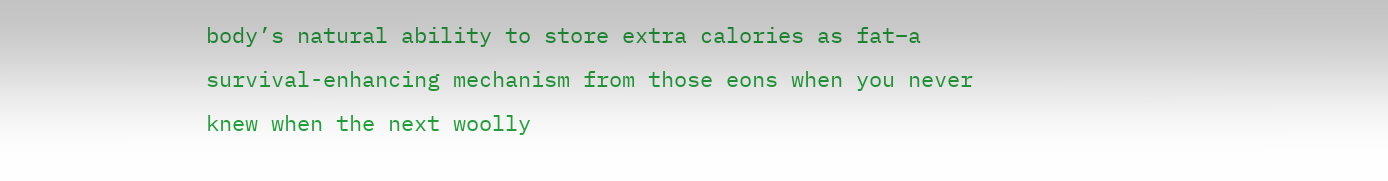body’s natural ability to store extra calories as fat–a survival-enhancing mechanism from those eons when you never knew when the next woolly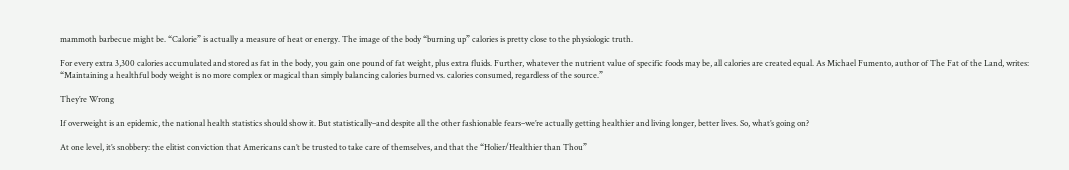mammoth barbecue might be. “Calorie” is actually a measure of heat or energy. The image of the body “burning up” calories is pretty close to the physiologic truth.

For every extra 3,300 calories accumulated and stored as fat in the body, you gain one pound of fat weight, plus extra fluids. Further, whatever the nutrient value of specific foods may be, all calories are created equal. As Michael Fumento, author of The Fat of the Land, writes: “Maintaining a healthful body weight is no more complex or magical than simply balancing calories burned vs. calories consumed, regardless of the source.”

They’re Wrong

If overweight is an epidemic, the national health statistics should show it. But statistically–and despite all the other fashionable fears–we’re actually getting healthier and living longer, better lives. So, what’s going on?

At one level, it’s snobbery: the elitist conviction that Americans can’t be trusted to take care of themselves, and that the “Holier/Healthier than Thou”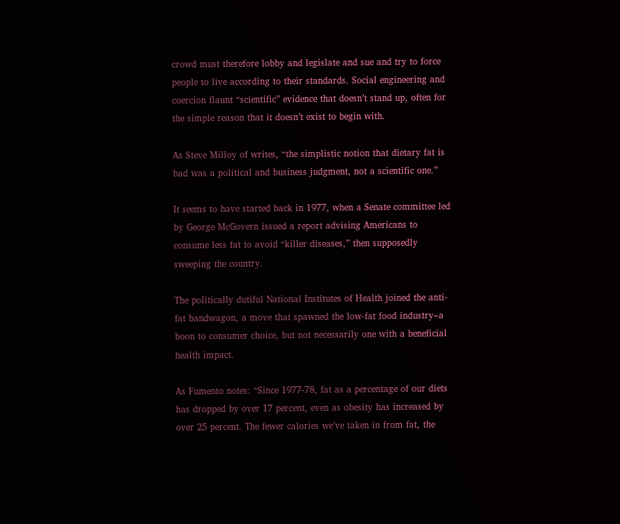crowd must therefore lobby and legislate and sue and try to force people to live according to their standards. Social engineering and coercion flaunt “scientific” evidence that doesn’t stand up, often for the simple reason that it doesn’t exist to begin with.

As Steve Milloy of writes, “the simplistic notion that dietary fat is bad was a political and business judgment, not a scientific one.”

It seems to have started back in 1977, when a Senate committee led by George McGovern issued a report advising Americans to consume less fat to avoid “killer diseases,” then supposedly sweeping the country.

The politically dutiful National Institutes of Health joined the anti-fat bandwagon, a move that spawned the low-fat food industry–a boon to consumer choice, but not necessarily one with a beneficial health impact.

As Fumento notes: “Since 1977-78, fat as a percentage of our diets has dropped by over 17 percent, even as obesity has increased by over 25 percent. The fewer calories we’ve taken in from fat, the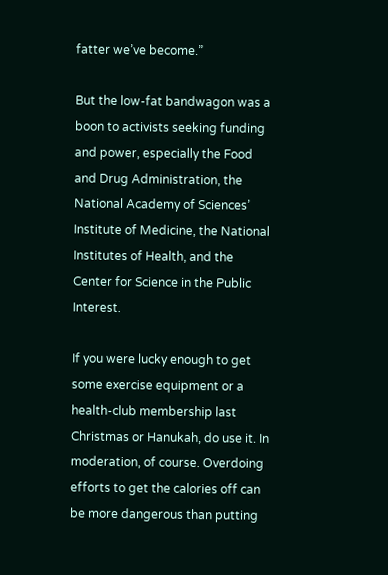fatter we’ve become.”

But the low-fat bandwagon was a boon to activists seeking funding and power, especially the Food and Drug Administration, the National Academy of Sciences’ Institute of Medicine, the National Institutes of Health, and the Center for Science in the Public Interest.

If you were lucky enough to get some exercise equipment or a health-club membership last Christmas or Hanukah, do use it. In moderation, of course. Overdoing efforts to get the calories off can be more dangerous than putting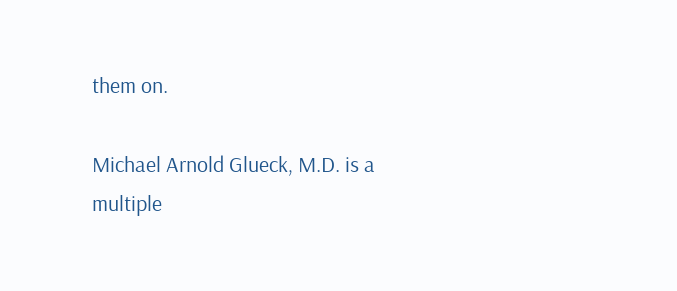them on.

Michael Arnold Glueck, M.D. is a multiple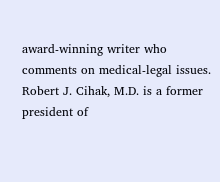award-winning writer who comments on medical-legal issues. Robert J. Cihak, M.D. is a former president of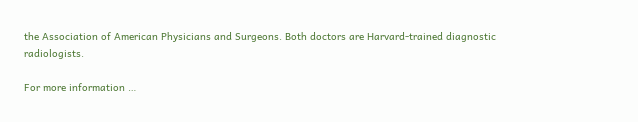the Association of American Physicians and Surgeons. Both doctors are Harvard-trained diagnostic radiologists.

For more information …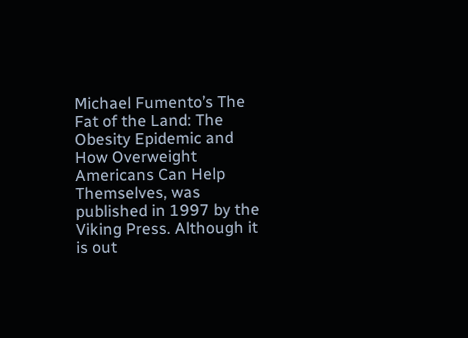Michael Fumento’s The Fat of the Land: The Obesity Epidemic and How Overweight Americans Can Help Themselves, was published in 1997 by the Viking Press. Although it is out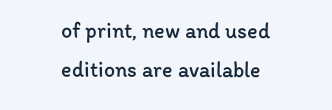of print, new and used editions are available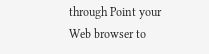through Point your Web browser to